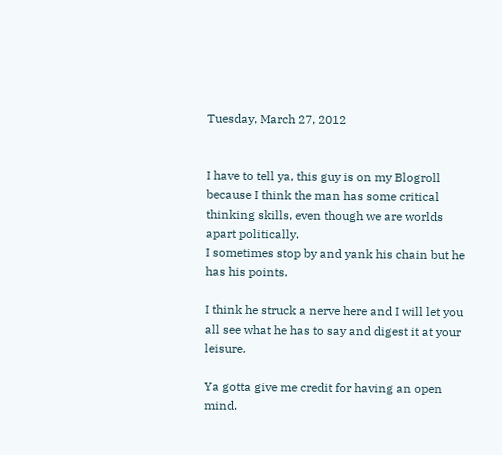Tuesday, March 27, 2012


I have to tell ya, this guy is on my Blogroll because I think the man has some critical thinking skills, even though we are worlds apart politically.
I sometimes stop by and yank his chain but he has his points.

I think he struck a nerve here and I will let you all see what he has to say and digest it at your leisure.

Ya gotta give me credit for having an open mind.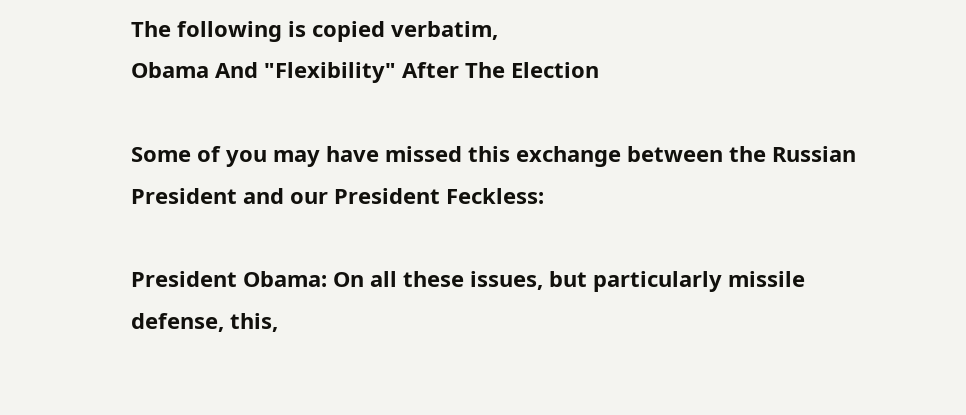The following is copied verbatim,
Obama And "Flexibility" After The Election

Some of you may have missed this exchange between the Russian President and our President Feckless:

President Obama: On all these issues, but particularly missile defense, this,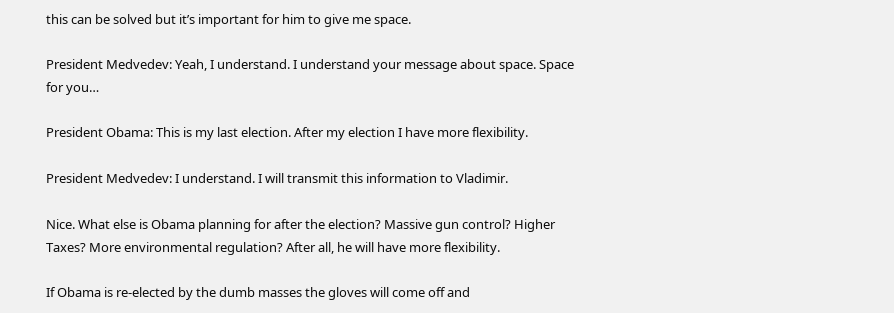this can be solved but it’s important for him to give me space.

President Medvedev: Yeah, I understand. I understand your message about space. Space for you…

President Obama: This is my last election. After my election I have more flexibility.

President Medvedev: I understand. I will transmit this information to Vladimir.

Nice. What else is Obama planning for after the election? Massive gun control? Higher Taxes? More environmental regulation? After all, he will have more flexibility.

If Obama is re-elected by the dumb masses the gloves will come off and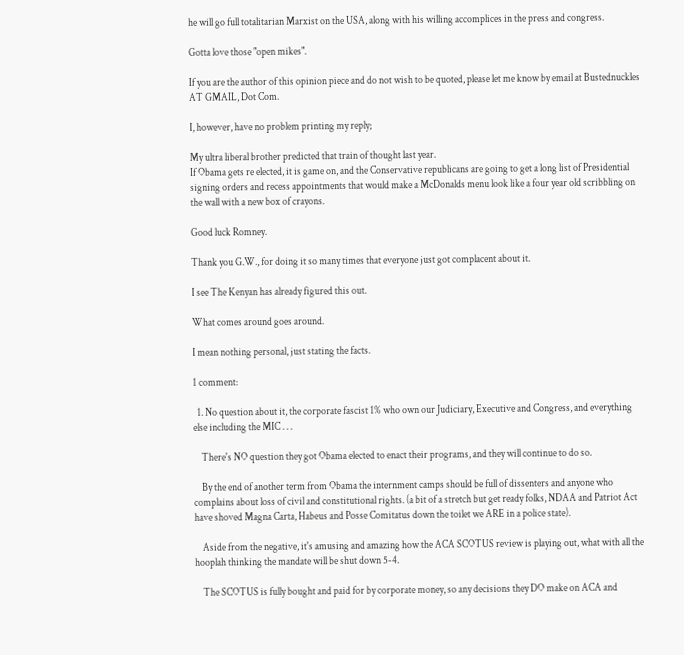he will go full totalitarian Marxist on the USA, along with his willing accomplices in the press and congress.

Gotta love those "open mikes".

If you are the author of this opinion piece and do not wish to be quoted, please let me know by email at Bustednuckles AT GMAIL, Dot Com.

I, however, have no problem printing my reply;

My ultra liberal brother predicted that train of thought last year.
If Obama gets re elected, it is game on, and the Conservative republicans are going to get a long list of Presidential signing orders and recess appointments that would make a McDonalds menu look like a four year old scribbling on the wall with a new box of crayons.

Good luck Romney.

Thank you G.W., for doing it so many times that everyone just got complacent about it.

I see The Kenyan has already figured this out.

What comes around goes around.

I mean nothing personal, just stating the facts.

1 comment:

  1. No question about it, the corporate fascist 1% who own our Judiciary, Executive and Congress, and everything else including the MIC . . .

    There's NO question they got Obama elected to enact their programs, and they will continue to do so.

    By the end of another term from Obama the internment camps should be full of dissenters and anyone who complains about loss of civil and constitutional rights. (a bit of a stretch but get ready folks, NDAA and Patriot Act have shoved Magna Carta, Habeus and Posse Comitatus down the toilet we ARE in a police state).

    Aside from the negative, it's amusing and amazing how the ACA SCOTUS review is playing out, what with all the hooplah thinking the mandate will be shut down 5-4.

    The SCOTUS is fully bought and paid for by corporate money, so any decisions they DO make on ACA and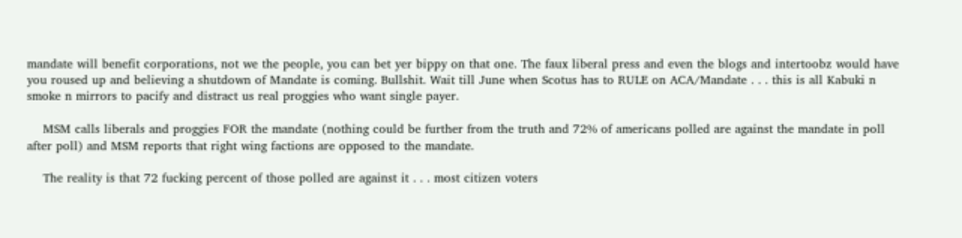mandate will benefit corporations, not we the people, you can bet yer bippy on that one. The faux liberal press and even the blogs and intertoobz would have you roused up and believing a shutdown of Mandate is coming. Bullshit. Wait till June when Scotus has to RULE on ACA/Mandate . . . this is all Kabuki n smoke n mirrors to pacify and distract us real proggies who want single payer.

    MSM calls liberals and proggies FOR the mandate (nothing could be further from the truth and 72% of americans polled are against the mandate in poll after poll) and MSM reports that right wing factions are opposed to the mandate.

    The reality is that 72 fucking percent of those polled are against it . . . most citizen voters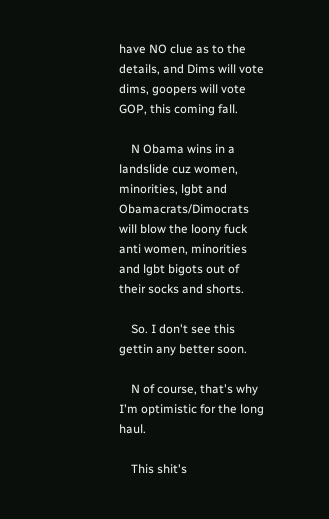have NO clue as to the details, and Dims will vote dims, goopers will vote GOP, this coming fall.

    N Obama wins in a landslide cuz women, minorities, lgbt and Obamacrats/Dimocrats will blow the loony fuck anti women, minorities and lgbt bigots out of their socks and shorts.

    So. I don't see this gettin any better soon.

    N of course, that's why I'm optimistic for the long haul.

    This shit's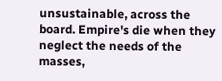unsustainable, across the board. Empire's die when they neglect the needs of the masses,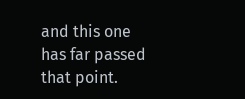and this one has far passed that point.